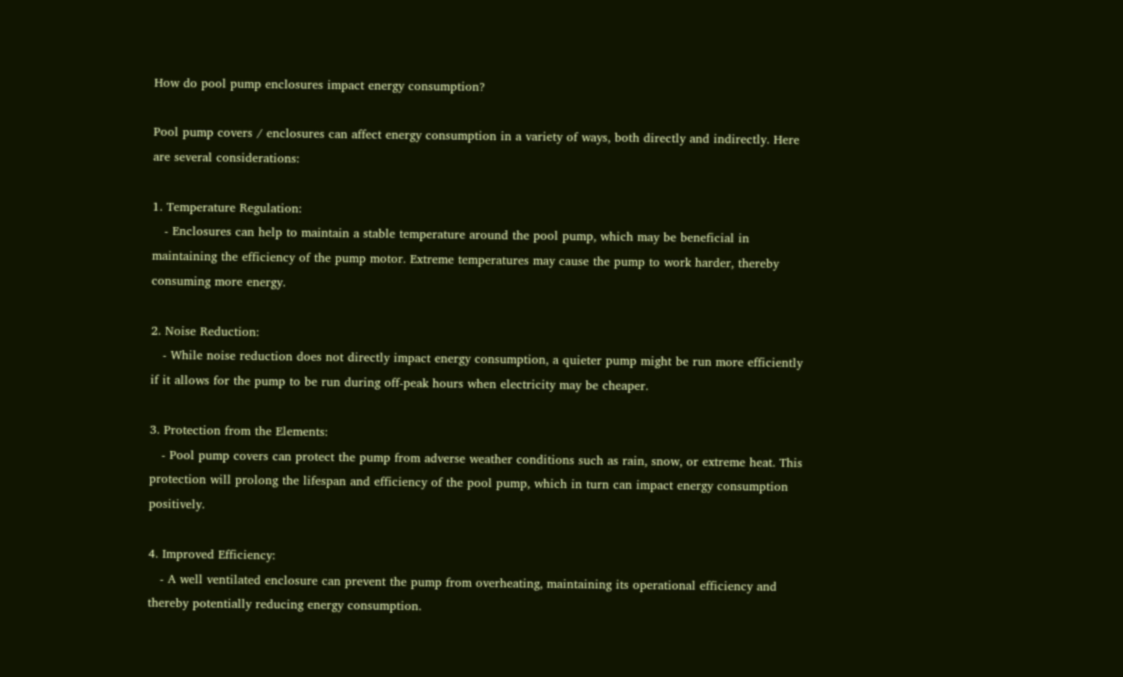How do pool pump enclosures impact energy consumption?

Pool pump covers / enclosures can affect energy consumption in a variety of ways, both directly and indirectly. Here are several considerations:

1. Temperature Regulation:
   - Enclosures can help to maintain a stable temperature around the pool pump, which may be beneficial in maintaining the efficiency of the pump motor. Extreme temperatures may cause the pump to work harder, thereby consuming more energy.

2. Noise Reduction:
   - While noise reduction does not directly impact energy consumption, a quieter pump might be run more efficiently if it allows for the pump to be run during off-peak hours when electricity may be cheaper.

3. Protection from the Elements:
   - Pool pump covers can protect the pump from adverse weather conditions such as rain, snow, or extreme heat. This protection will prolong the lifespan and efficiency of the pool pump, which in turn can impact energy consumption positively.

4. Improved Efficiency:
   - A well ventilated enclosure can prevent the pump from overheating, maintaining its operational efficiency and thereby potentially reducing energy consumption.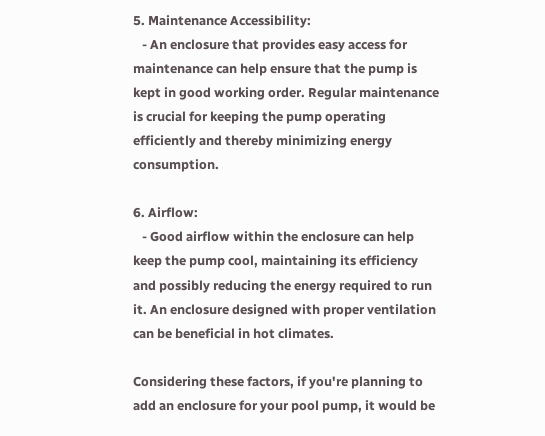5. Maintenance Accessibility:
   - An enclosure that provides easy access for maintenance can help ensure that the pump is kept in good working order. Regular maintenance is crucial for keeping the pump operating efficiently and thereby minimizing energy consumption.

6. Airflow:
   - Good airflow within the enclosure can help keep the pump cool, maintaining its efficiency and possibly reducing the energy required to run it. An enclosure designed with proper ventilation can be beneficial in hot climates.

Considering these factors, if you're planning to add an enclosure for your pool pump, it would be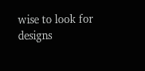wise to look for designs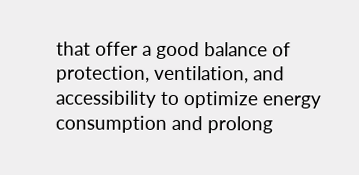that offer a good balance of protection, ventilation, and accessibility to optimize energy consumption and prolong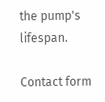the pump's lifespan.

Contact form